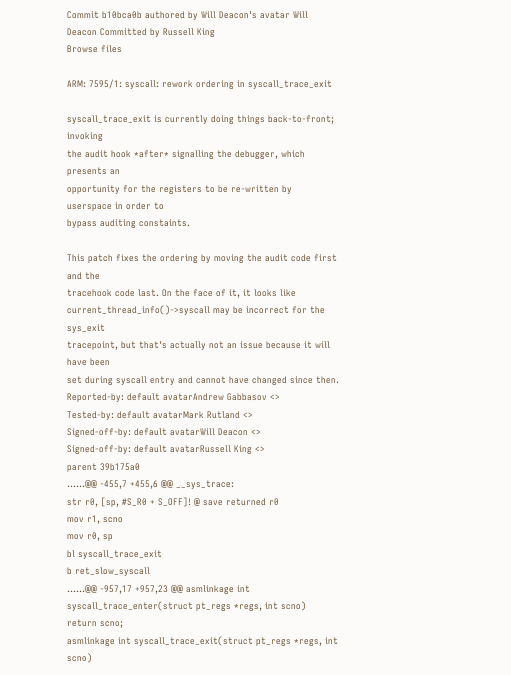Commit b10bca0b authored by Will Deacon's avatar Will Deacon Committed by Russell King
Browse files

ARM: 7595/1: syscall: rework ordering in syscall_trace_exit

syscall_trace_exit is currently doing things back-to-front; invoking
the audit hook *after* signalling the debugger, which presents an
opportunity for the registers to be re-written by userspace in order to
bypass auditing constaints.

This patch fixes the ordering by moving the audit code first and the
tracehook code last. On the face of it, it looks like
current_thread_info()->syscall may be incorrect for the sys_exit
tracepoint, but that's actually not an issue because it will have been
set during syscall entry and cannot have changed since then.
Reported-by: default avatarAndrew Gabbasov <>
Tested-by: default avatarMark Rutland <>
Signed-off-by: default avatarWill Deacon <>
Signed-off-by: default avatarRussell King <>
parent 39b175a0
......@@ -455,7 +455,6 @@ __sys_trace:
str r0, [sp, #S_R0 + S_OFF]! @ save returned r0
mov r1, scno
mov r0, sp
bl syscall_trace_exit
b ret_slow_syscall
......@@ -957,17 +957,23 @@ asmlinkage int syscall_trace_enter(struct pt_regs *regs, int scno)
return scno;
asmlinkage int syscall_trace_exit(struct pt_regs *regs, int scno)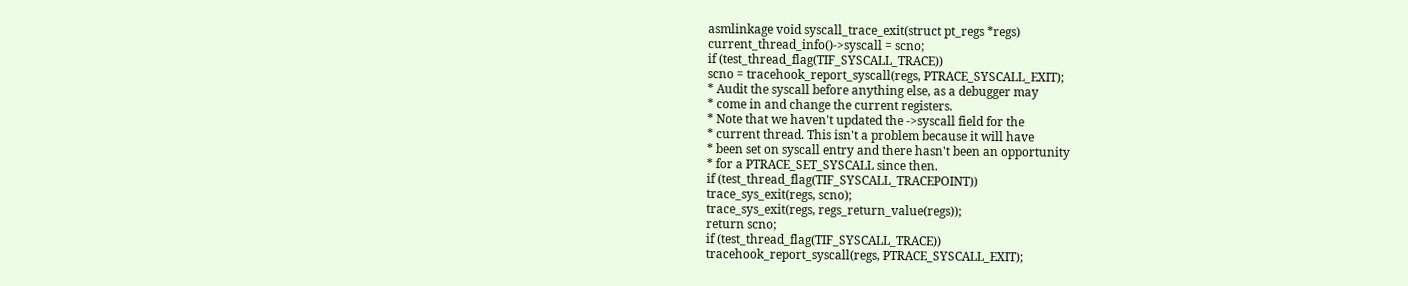asmlinkage void syscall_trace_exit(struct pt_regs *regs)
current_thread_info()->syscall = scno;
if (test_thread_flag(TIF_SYSCALL_TRACE))
scno = tracehook_report_syscall(regs, PTRACE_SYSCALL_EXIT);
* Audit the syscall before anything else, as a debugger may
* come in and change the current registers.
* Note that we haven't updated the ->syscall field for the
* current thread. This isn't a problem because it will have
* been set on syscall entry and there hasn't been an opportunity
* for a PTRACE_SET_SYSCALL since then.
if (test_thread_flag(TIF_SYSCALL_TRACEPOINT))
trace_sys_exit(regs, scno);
trace_sys_exit(regs, regs_return_value(regs));
return scno;
if (test_thread_flag(TIF_SYSCALL_TRACE))
tracehook_report_syscall(regs, PTRACE_SYSCALL_EXIT);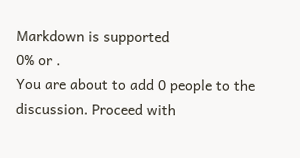Markdown is supported
0% or .
You are about to add 0 people to the discussion. Proceed with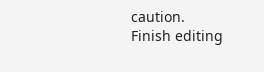caution.
Finish editing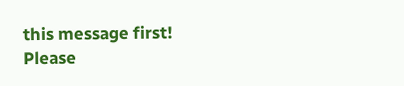this message first!
Please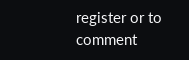register or to comment